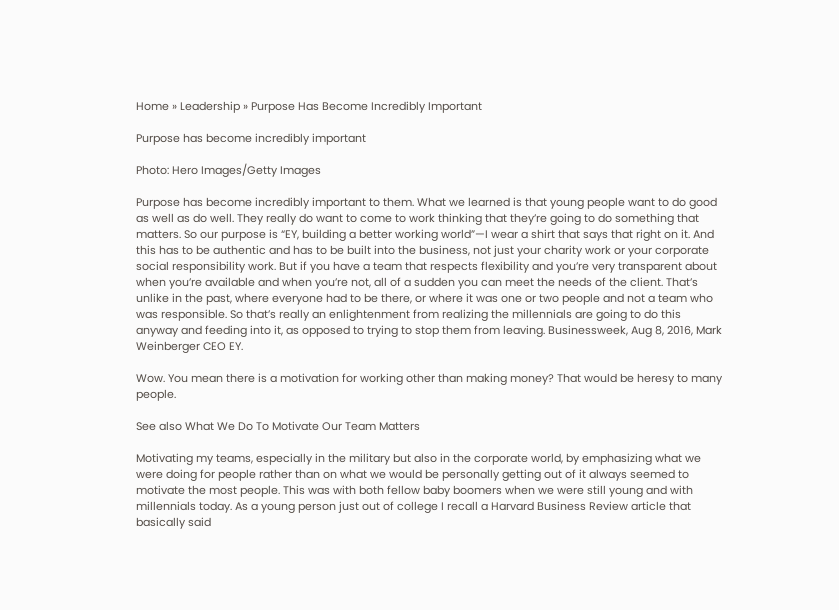Home » Leadership » Purpose Has Become Incredibly Important

Purpose has become incredibly important

Photo: Hero Images/Getty Images

Purpose has become incredibly important to them. What we learned is that young people want to do good as well as do well. They really do want to come to work thinking that they’re going to do something that matters. So our purpose is “EY, building a better working world”—I wear a shirt that says that right on it. And this has to be authentic and has to be built into the business, not just your charity work or your corporate social responsibility work. But if you have a team that respects flexibility and you’re very transparent about when you’re available and when you’re not, all of a sudden you can meet the needs of the client. That’s unlike in the past, where everyone had to be there, or where it was one or two people and not a team who was responsible. So that’s really an enlightenment from realizing the millennials are going to do this anyway and feeding into it, as opposed to trying to stop them from leaving. Businessweek, Aug 8, 2016, Mark Weinberger CEO EY.

Wow. You mean there is a motivation for working other than making money? That would be heresy to many people.

See also What We Do To Motivate Our Team Matters

Motivating my teams, especially in the military but also in the corporate world, by emphasizing what we were doing for people rather than on what we would be personally getting out of it always seemed to motivate the most people. This was with both fellow baby boomers when we were still young and with millennials today. As a young person just out of college I recall a Harvard Business Review article that basically said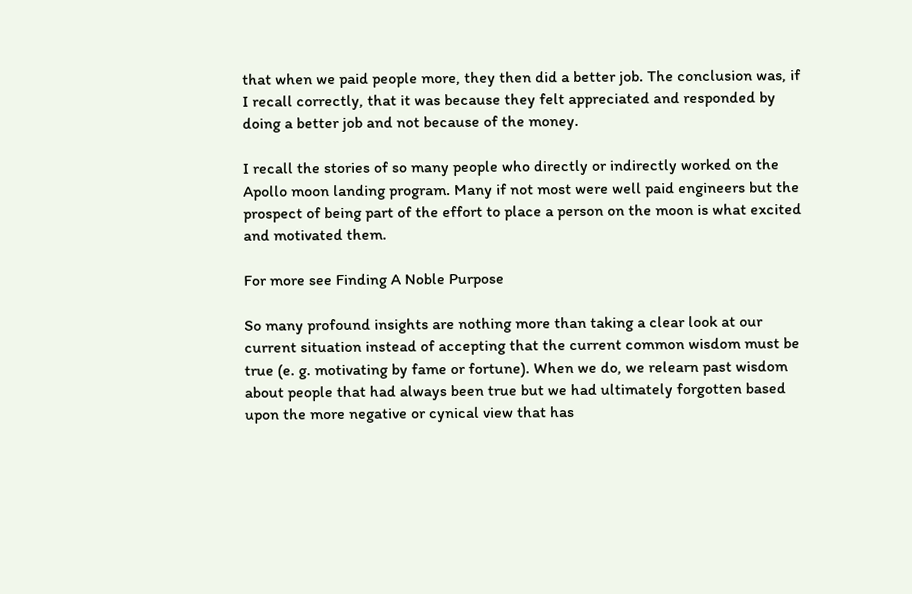that when we paid people more, they then did a better job. The conclusion was, if I recall correctly, that it was because they felt appreciated and responded by doing a better job and not because of the money.

I recall the stories of so many people who directly or indirectly worked on the Apollo moon landing program. Many if not most were well paid engineers but the prospect of being part of the effort to place a person on the moon is what excited and motivated them.

For more see Finding A Noble Purpose

So many profound insights are nothing more than taking a clear look at our current situation instead of accepting that the current common wisdom must be true (e. g. motivating by fame or fortune). When we do, we relearn past wisdom about people that had always been true but we had ultimately forgotten based upon the more negative or cynical view that has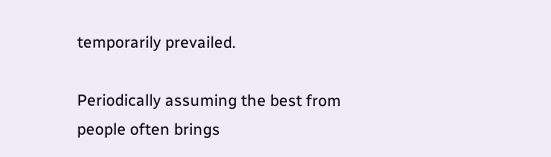temporarily prevailed.

Periodically assuming the best from people often brings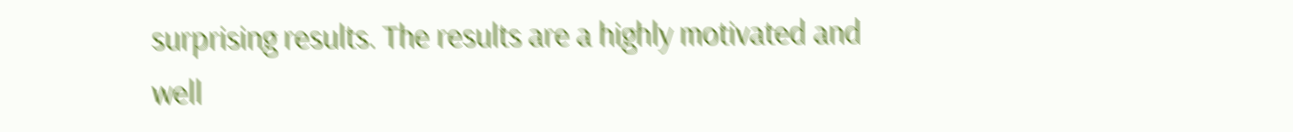surprising results. The results are a highly motivated and well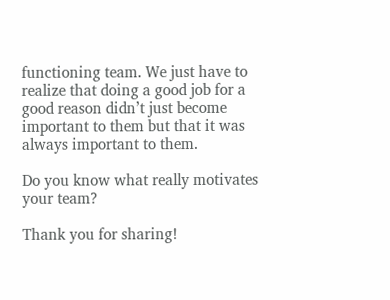functioning team. We just have to realize that doing a good job for a good reason didn’t just become important to them but that it was always important to them.

Do you know what really motivates your team?

Thank you for sharing!